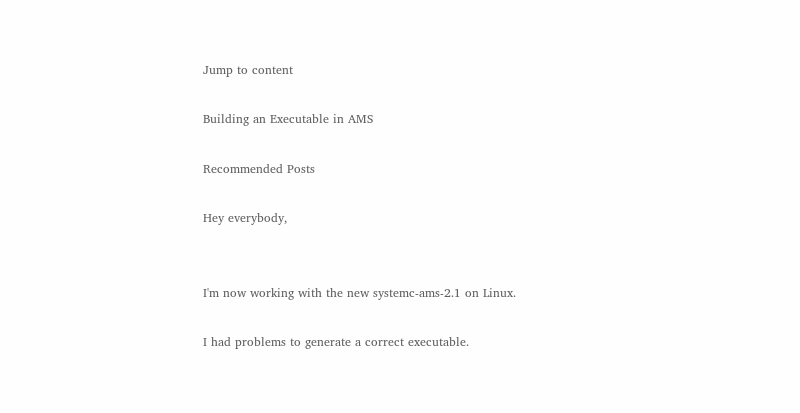Jump to content

Building an Executable in AMS

Recommended Posts

Hey everybody,


I'm now working with the new systemc-ams-2.1 on Linux.

I had problems to generate a correct executable.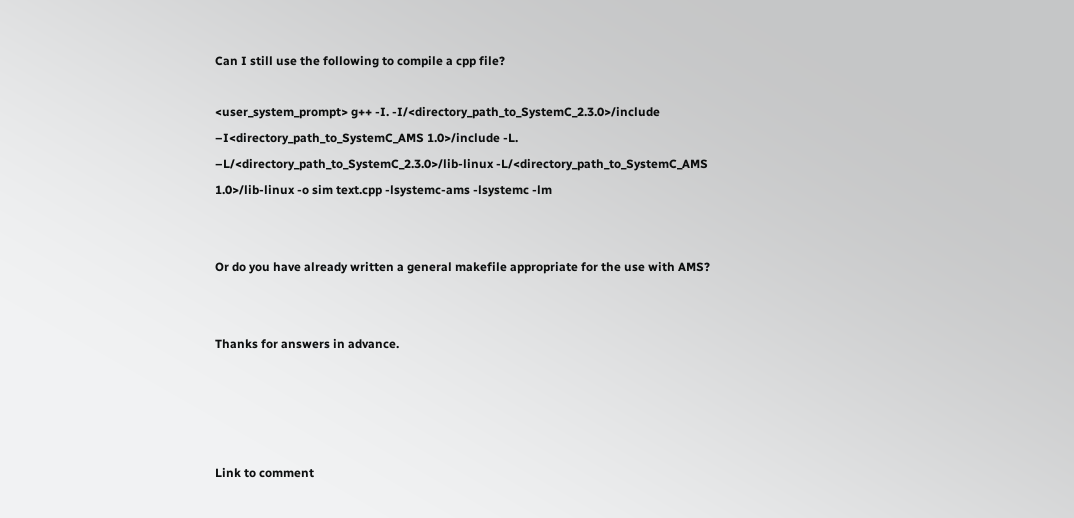Can I still use the following to compile a cpp file?

<user_system_prompt> g++ -I. -I/<directory_path_to_SystemC_2.3.0>/include
–I<directory_path_to_SystemC_AMS 1.0>/include -L.
–L/<directory_path_to_SystemC_2.3.0>/lib-linux -L/<directory_path_to_SystemC_AMS
1.0>/lib-linux -o sim text.cpp -lsystemc-ams -lsystemc -lm


Or do you have already written a general makefile appropriate for the use with AMS?


Thanks for answers in advance.




Link to comment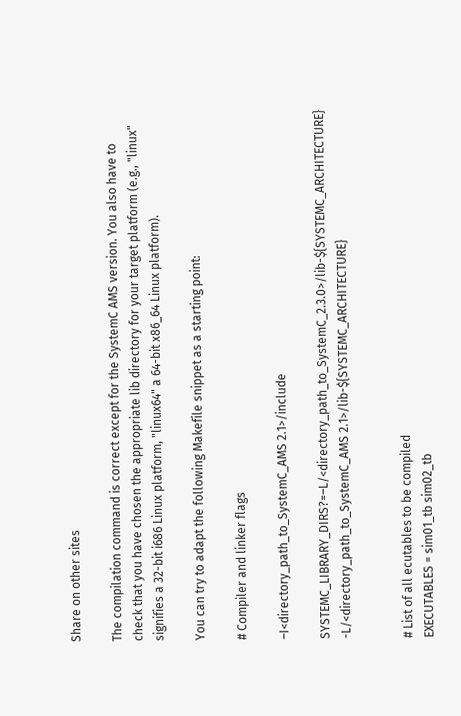Share on other sites

The compilation command is correct except for the SystemC AMS version. You also have to check that you have chosen the appropriate lib directory for your target platform (e.g., "linux" signifies a 32-bit i686 Linux platform, "linux64" a 64-bit x86_64 Linux platform).

You can try to adapt the following Makefile snippet as a starting point:

# Compiler and linker flags

–I<directory_path_to_SystemC_AMS 2.1>/include

SYSTEMC_LIBRARY_DIRS?=–L/<directory_path_to_SystemC_2.3.0>/lib-${SYSTEMC_ARCHITECTURE} -L/<directory_path_to_SystemC_AMS 2.1>/lib-${SYSTEMC_ARCHITECTURE}


# List of all ecutables to be compiled
EXECUTABLES = sim01_tb sim02_tb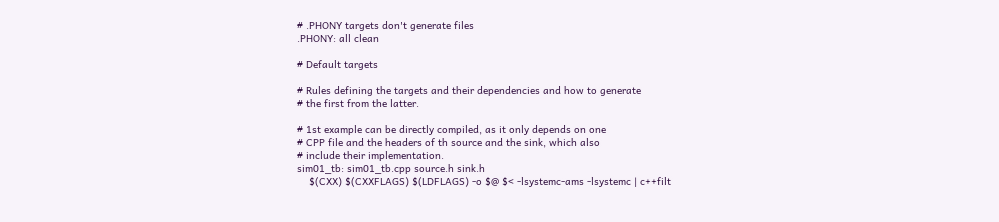# .PHONY targets don't generate files
.PHONY: all clean

# Default targets

# Rules defining the targets and their dependencies and how to generate
# the first from the latter.

# 1st example can be directly compiled, as it only depends on one
# CPP file and the headers of th source and the sink, which also
# include their implementation.
sim01_tb: sim01_tb.cpp source.h sink.h
    $(CXX) $(CXXFLAGS) $(LDFLAGS) -o $@ $< -lsystemc-ams -lsystemc | c++filt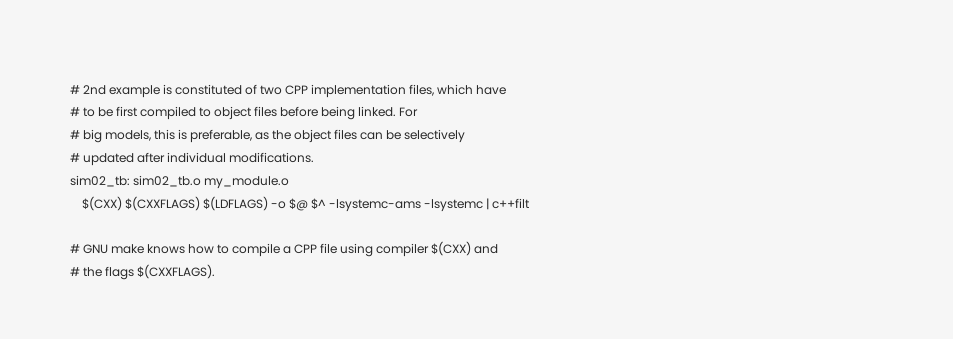# 2nd example is constituted of two CPP implementation files, which have
# to be first compiled to object files before being linked. For
# big models, this is preferable, as the object files can be selectively
# updated after individual modifications.
sim02_tb: sim02_tb.o my_module.o
    $(CXX) $(CXXFLAGS) $(LDFLAGS) -o $@ $^ -lsystemc-ams -lsystemc | c++filt

# GNU make knows how to compile a CPP file using compiler $(CXX) and
# the flags $(CXXFLAGS).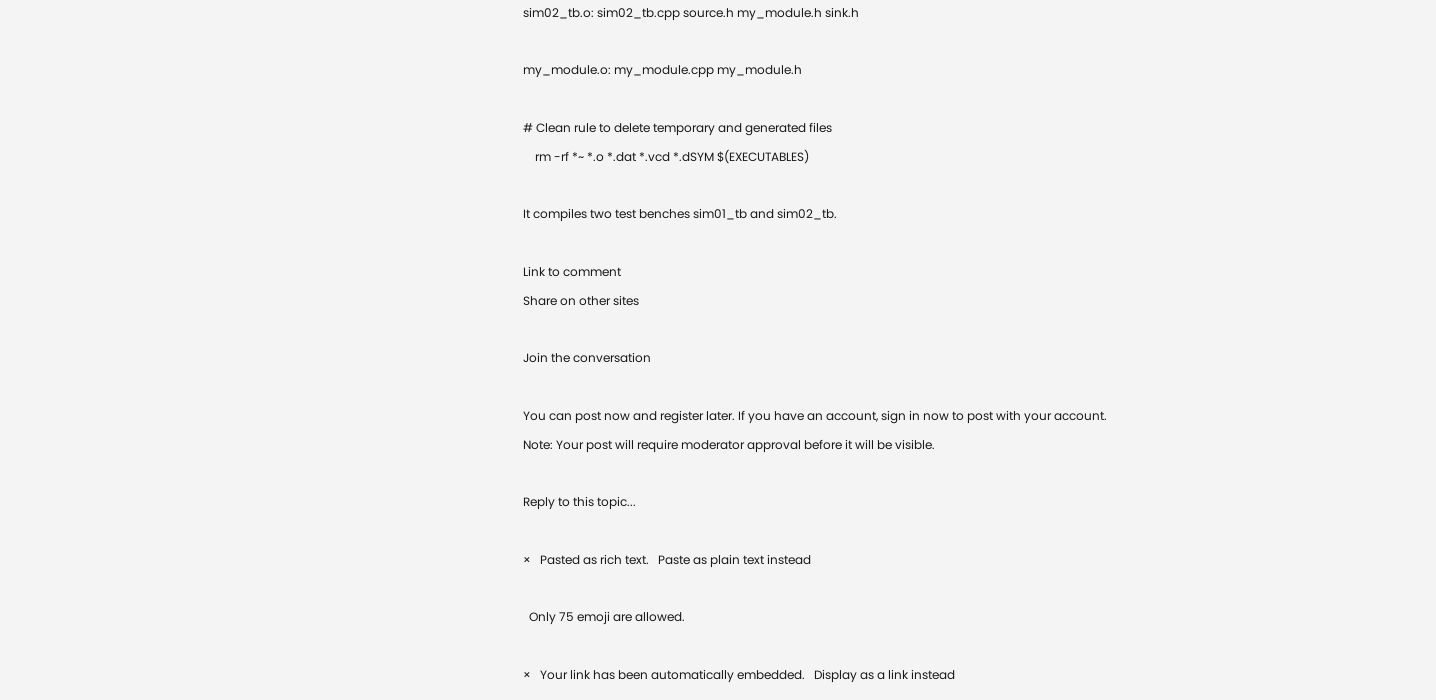sim02_tb.o: sim02_tb.cpp source.h my_module.h sink.h

my_module.o: my_module.cpp my_module.h

# Clean rule to delete temporary and generated files
    rm -rf *~ *.o *.dat *.vcd *.dSYM $(EXECUTABLES)

It compiles two test benches sim01_tb and sim02_tb.

Link to comment
Share on other sites

Join the conversation

You can post now and register later. If you have an account, sign in now to post with your account.
Note: Your post will require moderator approval before it will be visible.

Reply to this topic...

×   Pasted as rich text.   Paste as plain text instead

  Only 75 emoji are allowed.

×   Your link has been automatically embedded.   Display as a link instead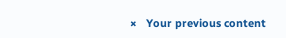×   Your previous content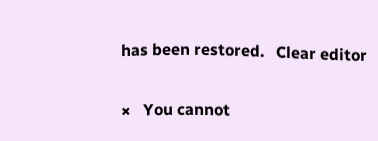has been restored.   Clear editor

×   You cannot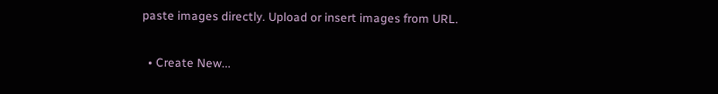paste images directly. Upload or insert images from URL.

  • Create New...